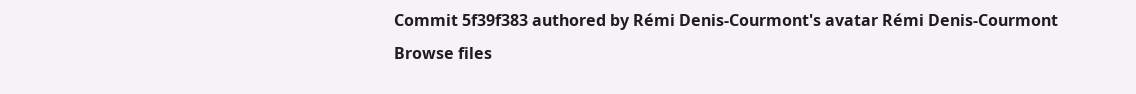Commit 5f39f383 authored by Rémi Denis-Courmont's avatar Rémi Denis-Courmont
Browse files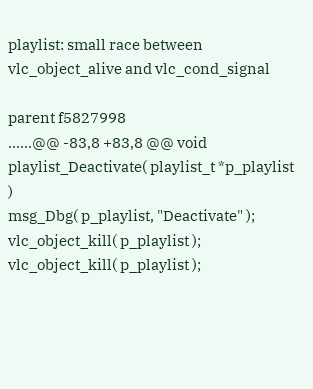playlist: small race between vlc_object_alive and vlc_cond_signal

parent f5827998
......@@ -83,8 +83,8 @@ void playlist_Deactivate( playlist_t *p_playlist )
msg_Dbg( p_playlist, "Deactivate" );
vlc_object_kill( p_playlist );
vlc_object_kill( p_playlist );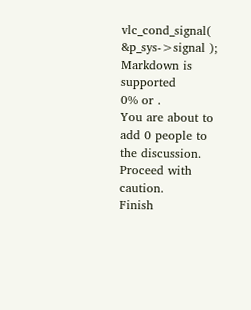vlc_cond_signal( &p_sys->signal );
Markdown is supported
0% or .
You are about to add 0 people to the discussion. Proceed with caution.
Finish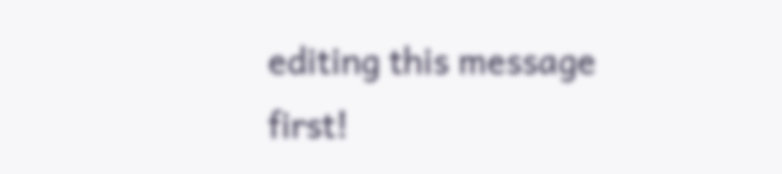editing this message first!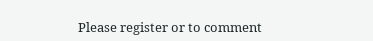Please register or to comment